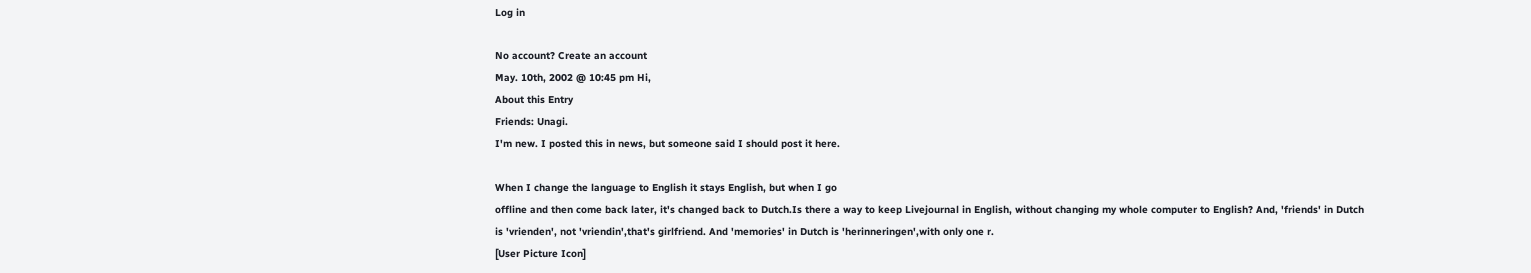Log in

No account? Create an account
May. 10th, 2002 @ 10:45 pm Hi,
About this Entry
Friends: Unagi.
I'm new. I posted this in news, but someone said I should post it here.

When I change the language to English it stays English, but when I go
offline and then come back later, it's changed back to Dutch.Is there a way to keep Livejournal in English, without changing my whole computer to English? And, 'friends' in Dutch is 'vrienden', not 'vriendin',that's girlfriend. And 'memories' in Dutch is 'herinneringen',with only one r.
[User Picture Icon]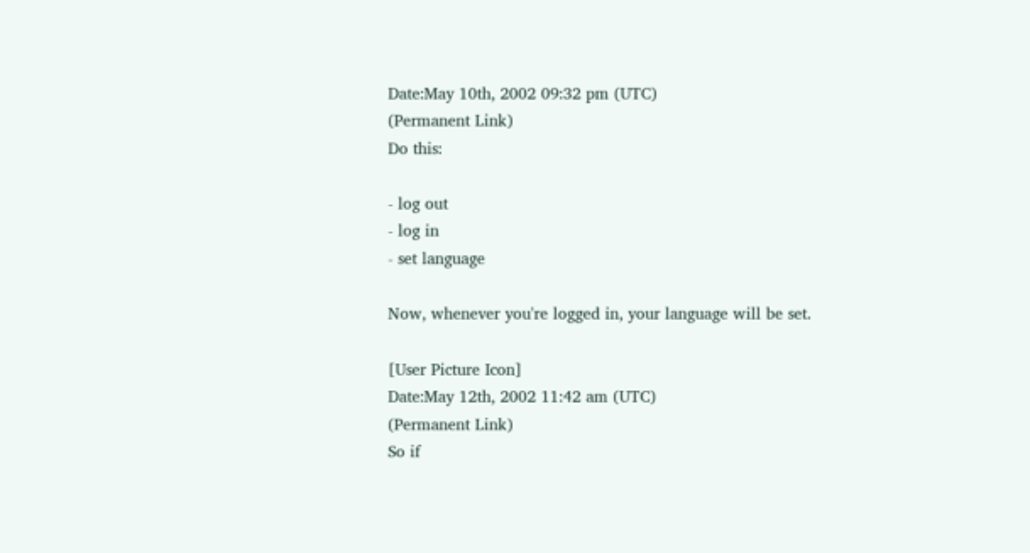Date:May 10th, 2002 09:32 pm (UTC)
(Permanent Link)
Do this:

- log out
- log in
- set language

Now, whenever you're logged in, your language will be set.

[User Picture Icon]
Date:May 12th, 2002 11:42 am (UTC)
(Permanent Link)
So if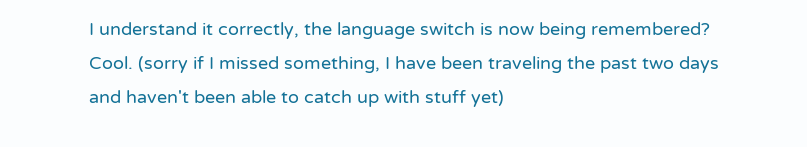I understand it correctly, the language switch is now being remembered? Cool. (sorry if I missed something, I have been traveling the past two days and haven't been able to catch up with stuff yet)